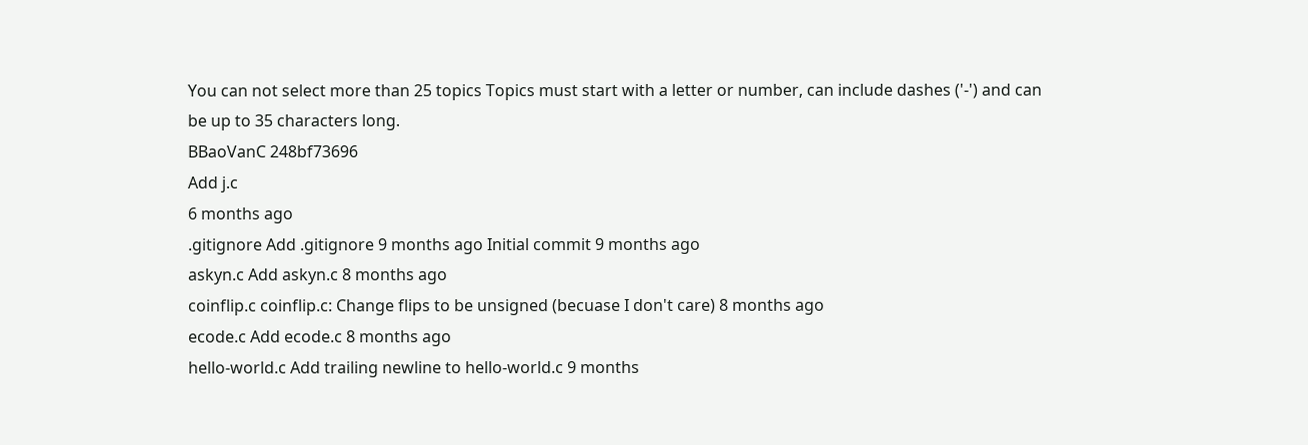You can not select more than 25 topics Topics must start with a letter or number, can include dashes ('-') and can be up to 35 characters long.
BBaoVanC 248bf73696
Add j.c
6 months ago
.gitignore Add .gitignore 9 months ago Initial commit 9 months ago
askyn.c Add askyn.c 8 months ago
coinflip.c coinflip.c: Change flips to be unsigned (becuase I don't care) 8 months ago
ecode.c Add ecode.c 8 months ago
hello-world.c Add trailing newline to hello-world.c 9 months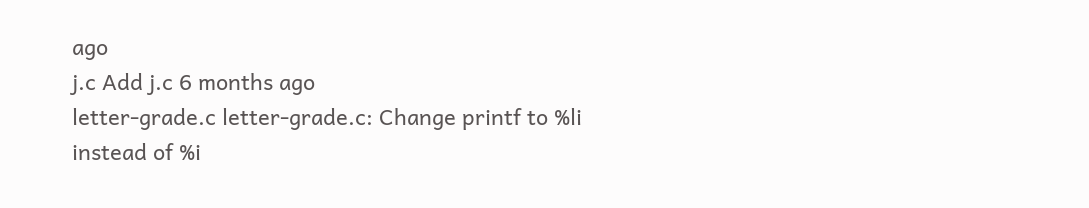ago
j.c Add j.c 6 months ago
letter-grade.c letter-grade.c: Change printf to %li instead of %i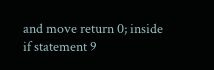and move return 0; inside if statement 9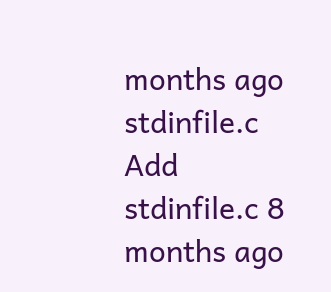months ago
stdinfile.c Add stdinfile.c 8 months ago